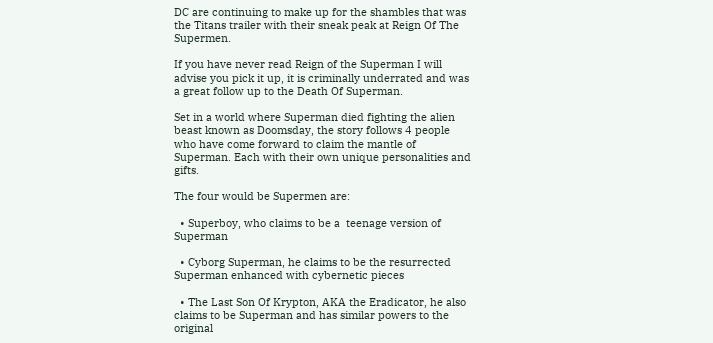DC are continuing to make up for the shambles that was the Titans trailer with their sneak peak at Reign Of The Supermen.

If you have never read Reign of the Superman I will advise you pick it up, it is criminally underrated and was a great follow up to the Death Of Superman.

Set in a world where Superman died fighting the alien beast known as Doomsday, the story follows 4 people who have come forward to claim the mantle of Superman. Each with their own unique personalities and gifts.

The four would be Supermen are:

  • Superboy, who claims to be a  teenage version of Superman

  • Cyborg Superman, he claims to be the resurrected Superman enhanced with cybernetic pieces

  • The Last Son Of Krypton, AKA the Eradicator, he also claims to be Superman and has similar powers to the original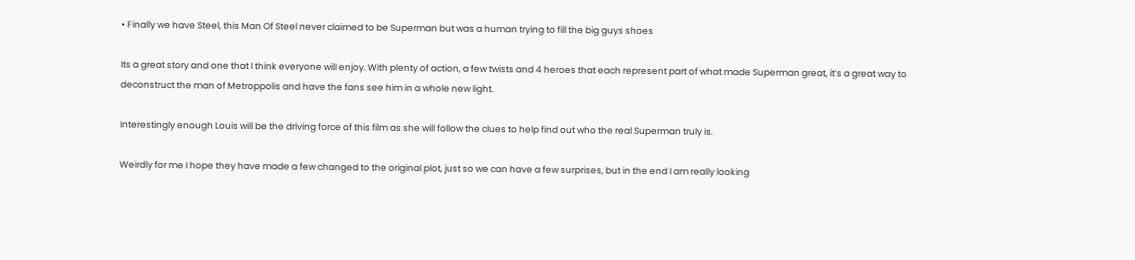• Finally we have Steel, this Man Of Steel never claimed to be Superman but was a human trying to fill the big guys shoes

Its a great story and one that I think everyone will enjoy. With plenty of action, a few twists and 4 heroes that each represent part of what made Superman great, it’s a great way to deconstruct the man of Metroppolis and have the fans see him in a whole new light.

Interestingly enough Louis will be the driving force of this film as she will follow the clues to help find out who the real Superman truly is.

Weirdly for me I hope they have made a few changed to the original plot, just so we can have a few surprises, but in the end I am really looking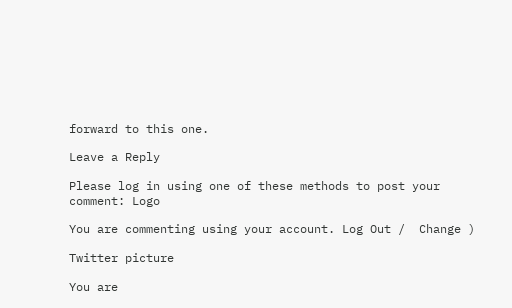forward to this one.

Leave a Reply

Please log in using one of these methods to post your comment: Logo

You are commenting using your account. Log Out /  Change )

Twitter picture

You are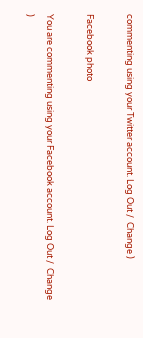commenting using your Twitter account. Log Out /  Change )

Facebook photo

You are commenting using your Facebook account. Log Out /  Change )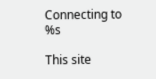Connecting to %s

This site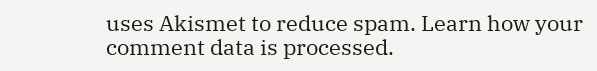uses Akismet to reduce spam. Learn how your comment data is processed.